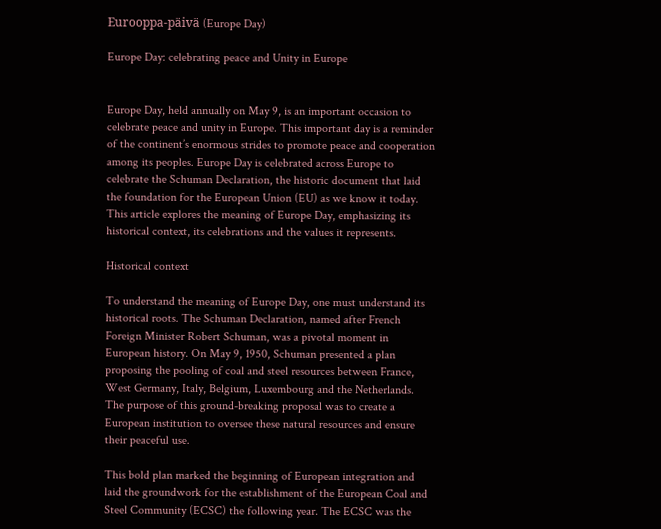Eurooppa-päivä (Europe Day)

Europe Day: celebrating peace and Unity in Europe


Europe Day, held annually on May 9, is an important occasion to celebrate peace and unity in Europe. This important day is a reminder of the continent’s enormous strides to promote peace and cooperation among its peoples. Europe Day is celebrated across Europe to celebrate the Schuman Declaration, the historic document that laid the foundation for the European Union (EU) as we know it today. This article explores the meaning of Europe Day, emphasizing its historical context, its celebrations and the values it represents.

Historical context

To understand the meaning of Europe Day, one must understand its historical roots. The Schuman Declaration, named after French Foreign Minister Robert Schuman, was a pivotal moment in European history. On May 9, 1950, Schuman presented a plan proposing the pooling of coal and steel resources between France, West Germany, Italy, Belgium, Luxembourg and the Netherlands. The purpose of this ground-breaking proposal was to create a European institution to oversee these natural resources and ensure their peaceful use.

This bold plan marked the beginning of European integration and laid the groundwork for the establishment of the European Coal and Steel Community (ECSC) the following year. The ECSC was the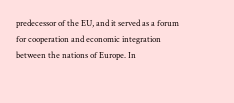predecessor of the EU, and it served as a forum for cooperation and economic integration between the nations of Europe. In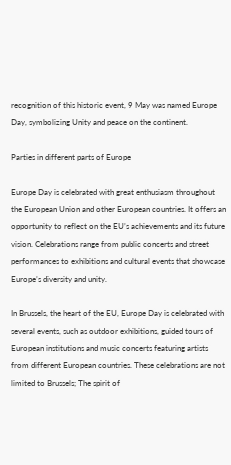recognition of this historic event, 9 May was named Europe Day, symbolizing Unity and peace on the continent.

Parties in different parts of Europe

Europe Day is celebrated with great enthusiasm throughout the European Union and other European countries. It offers an opportunity to reflect on the EU’s achievements and its future vision. Celebrations range from public concerts and street performances to exhibitions and cultural events that showcase Europe’s diversity and unity.

In Brussels, the heart of the EU, Europe Day is celebrated with several events, such as outdoor exhibitions, guided tours of European institutions and music concerts featuring artists from different European countries. These celebrations are not limited to Brussels; The spirit of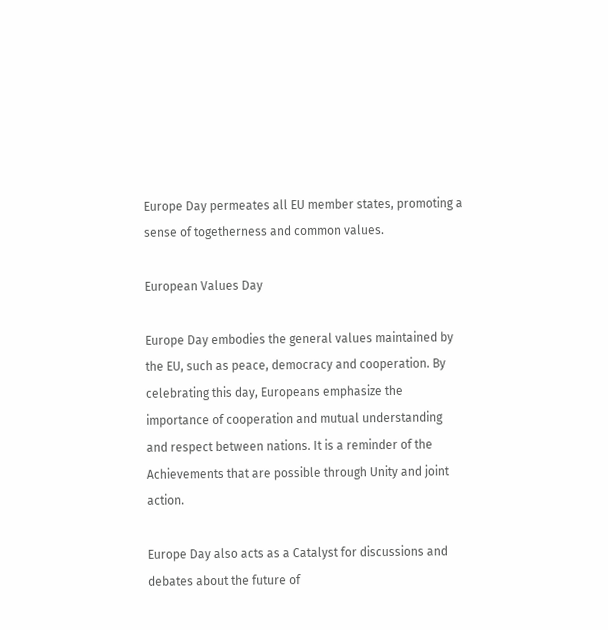Europe Day permeates all EU member states, promoting a sense of togetherness and common values.

European Values Day

Europe Day embodies the general values maintained by the EU, such as peace, democracy and cooperation. By celebrating this day, Europeans emphasize the importance of cooperation and mutual understanding and respect between nations. It is a reminder of the Achievements that are possible through Unity and joint action.

Europe Day also acts as a Catalyst for discussions and debates about the future of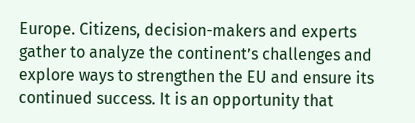Europe. Citizens, decision-makers and experts gather to analyze the continent’s challenges and explore ways to strengthen the EU and ensure its continued success. It is an opportunity that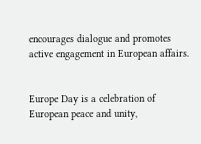encourages dialogue and promotes active engagement in European affairs.


Europe Day is a celebration of European peace and unity,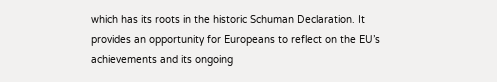which has its roots in the historic Schuman Declaration. It provides an opportunity for Europeans to reflect on the EU’s achievements and its ongoing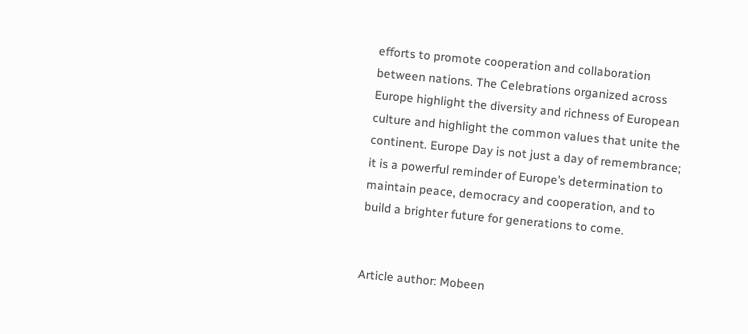efforts to promote cooperation and collaboration between nations. The Celebrations organized across Europe highlight the diversity and richness of European culture and highlight the common values that unite the continent. Europe Day is not just a day of remembrance; it is a powerful reminder of Europe’s determination to maintain peace, democracy and cooperation, and to build a brighter future for generations to come.


Article author: Mobeen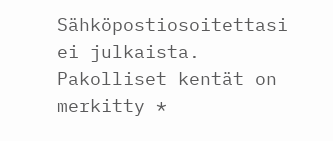Sähköpostiosoitettasi ei julkaista. Pakolliset kentät on merkitty *